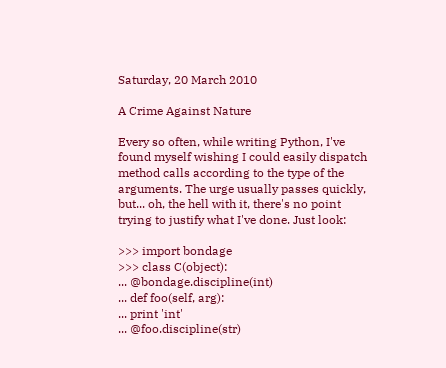Saturday, 20 March 2010

A Crime Against Nature

Every so often, while writing Python, I've found myself wishing I could easily dispatch method calls according to the type of the arguments. The urge usually passes quickly, but... oh, the hell with it, there's no point trying to justify what I've done. Just look:

>>> import bondage
>>> class C(object):
... @bondage.discipline(int)
... def foo(self, arg):
... print 'int'
... @foo.discipline(str)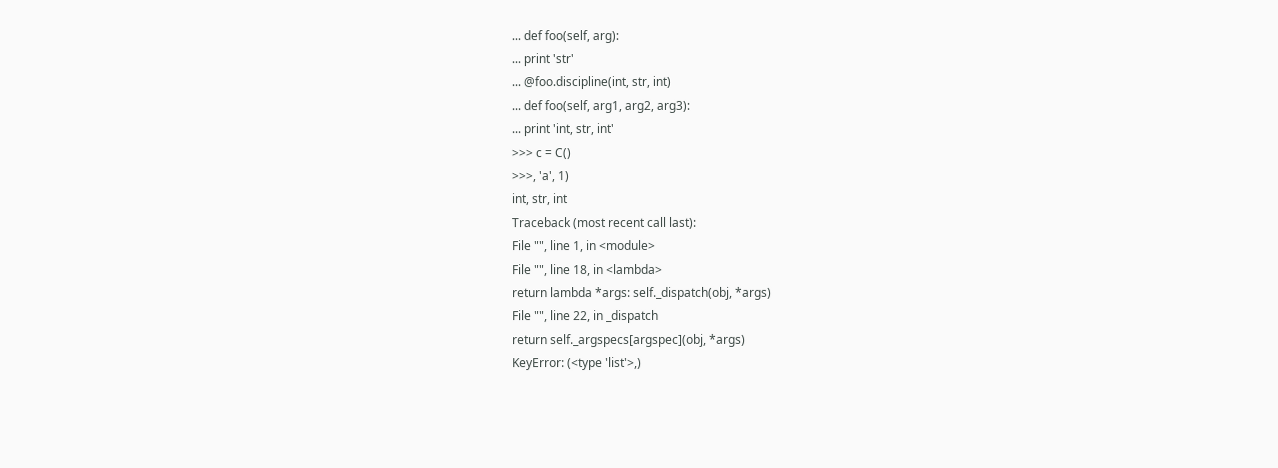... def foo(self, arg):
... print 'str'
... @foo.discipline(int, str, int)
... def foo(self, arg1, arg2, arg3):
... print 'int, str, int'
>>> c = C()
>>>, 'a', 1)
int, str, int
Traceback (most recent call last):
File "", line 1, in <module>
File "", line 18, in <lambda>
return lambda *args: self._dispatch(obj, *args)
File "", line 22, in _dispatch
return self._argspecs[argspec](obj, *args)
KeyError: (<type 'list'>,)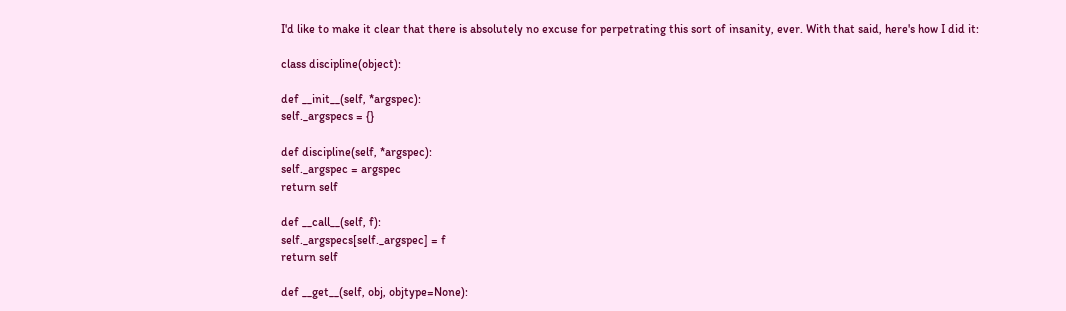I'd like to make it clear that there is absolutely no excuse for perpetrating this sort of insanity, ever. With that said, here's how I did it:

class discipline(object):

def __init__(self, *argspec):
self._argspecs = {}

def discipline(self, *argspec):
self._argspec = argspec
return self

def __call__(self, f):
self._argspecs[self._argspec] = f
return self

def __get__(self, obj, objtype=None):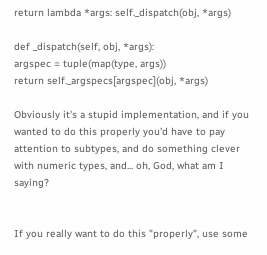return lambda *args: self._dispatch(obj, *args)

def _dispatch(self, obj, *args):
argspec = tuple(map(type, args))
return self._argspecs[argspec](obj, *args)

Obviously it's a stupid implementation, and if you wanted to do this properly you'd have to pay attention to subtypes, and do something clever with numeric types, and... oh, God, what am I saying?


If you really want to do this "properly", use some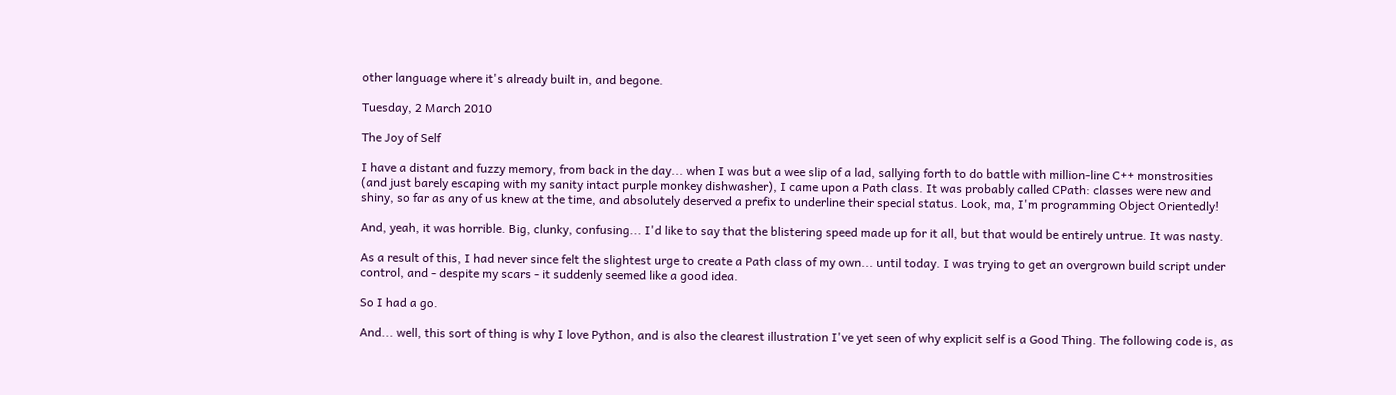other language where it's already built in, and begone.

Tuesday, 2 March 2010

The Joy of Self

I have a distant and fuzzy memory, from back in the day... when I was but a wee slip of a lad, sallying forth to do battle with million-line C++ monstrosities (and just barely escaping with my sanity intact purple monkey dishwasher), I came upon a Path class. It was probably called CPath: classes were new and shiny, so far as any of us knew at the time, and absolutely deserved a prefix to underline their special status. Look, ma, I'm programming Object Orientedly!

And, yeah, it was horrible. Big, clunky, confusing... I'd like to say that the blistering speed made up for it all, but that would be entirely untrue. It was nasty.

As a result of this, I had never since felt the slightest urge to create a Path class of my own... until today. I was trying to get an overgrown build script under control, and - despite my scars - it suddenly seemed like a good idea.

So I had a go.

And... well, this sort of thing is why I love Python, and is also the clearest illustration I've yet seen of why explicit self is a Good Thing. The following code is, as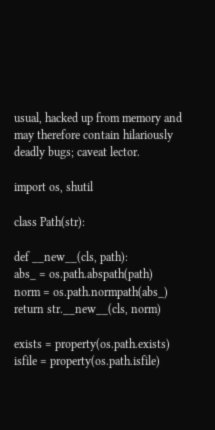usual, hacked up from memory and may therefore contain hilariously deadly bugs; caveat lector.

import os, shutil

class Path(str):

def __new__(cls, path):
abs_ = os.path.abspath(path)
norm = os.path.normpath(abs_)
return str.__new__(cls, norm)

exists = property(os.path.exists)
isfile = property(os.path.isfile)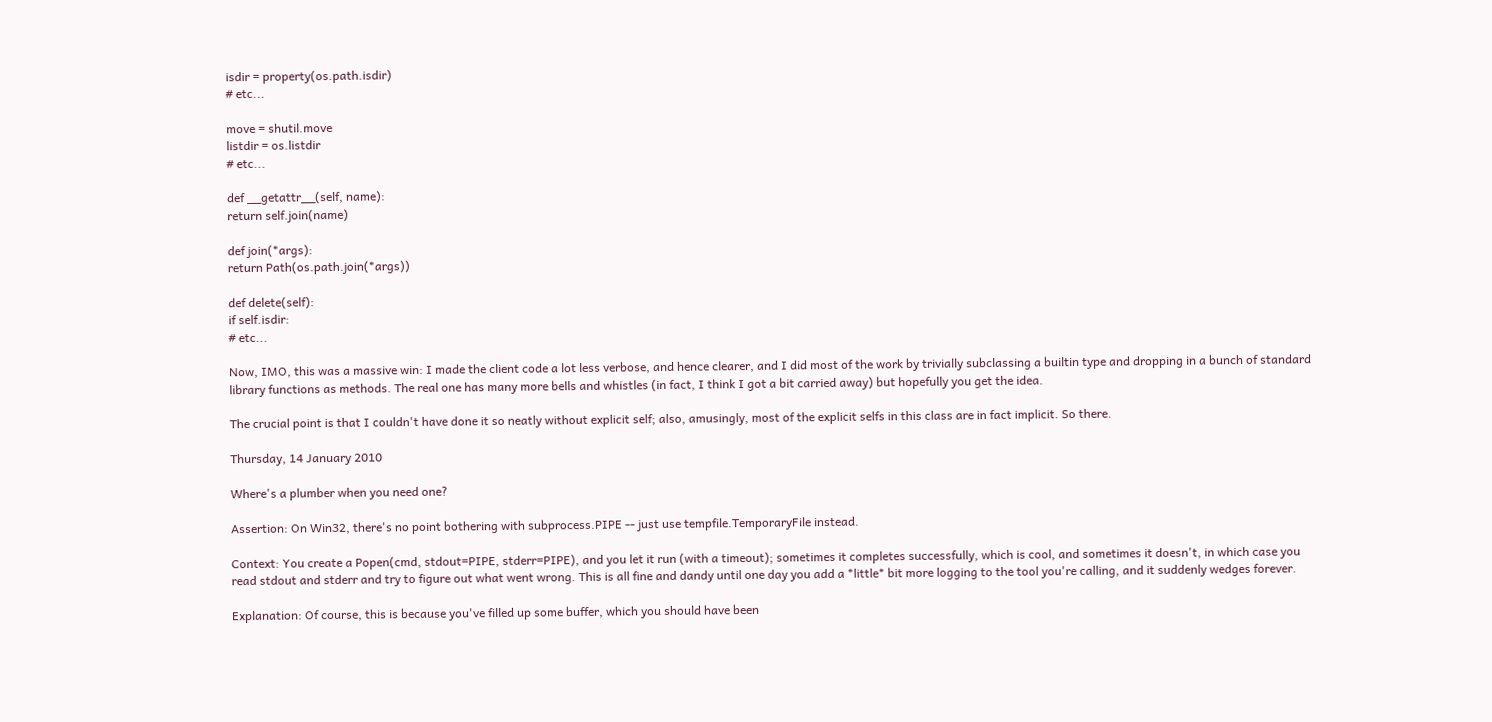isdir = property(os.path.isdir)
# etc...

move = shutil.move
listdir = os.listdir
# etc...

def __getattr__(self, name):
return self.join(name)

def join(*args):
return Path(os.path.join(*args))

def delete(self):
if self.isdir:
# etc...

Now, IMO, this was a massive win: I made the client code a lot less verbose, and hence clearer, and I did most of the work by trivially subclassing a builtin type and dropping in a bunch of standard library functions as methods. The real one has many more bells and whistles (in fact, I think I got a bit carried away) but hopefully you get the idea.

The crucial point is that I couldn't have done it so neatly without explicit self; also, amusingly, most of the explicit selfs in this class are in fact implicit. So there.

Thursday, 14 January 2010

Where's a plumber when you need one?

Assertion: On Win32, there's no point bothering with subprocess.PIPE -- just use tempfile.TemporaryFile instead.

Context: You create a Popen(cmd, stdout=PIPE, stderr=PIPE), and you let it run (with a timeout); sometimes it completes successfully, which is cool, and sometimes it doesn't, in which case you read stdout and stderr and try to figure out what went wrong. This is all fine and dandy until one day you add a *little* bit more logging to the tool you're calling, and it suddenly wedges forever.

Explanation: Of course, this is because you've filled up some buffer, which you should have been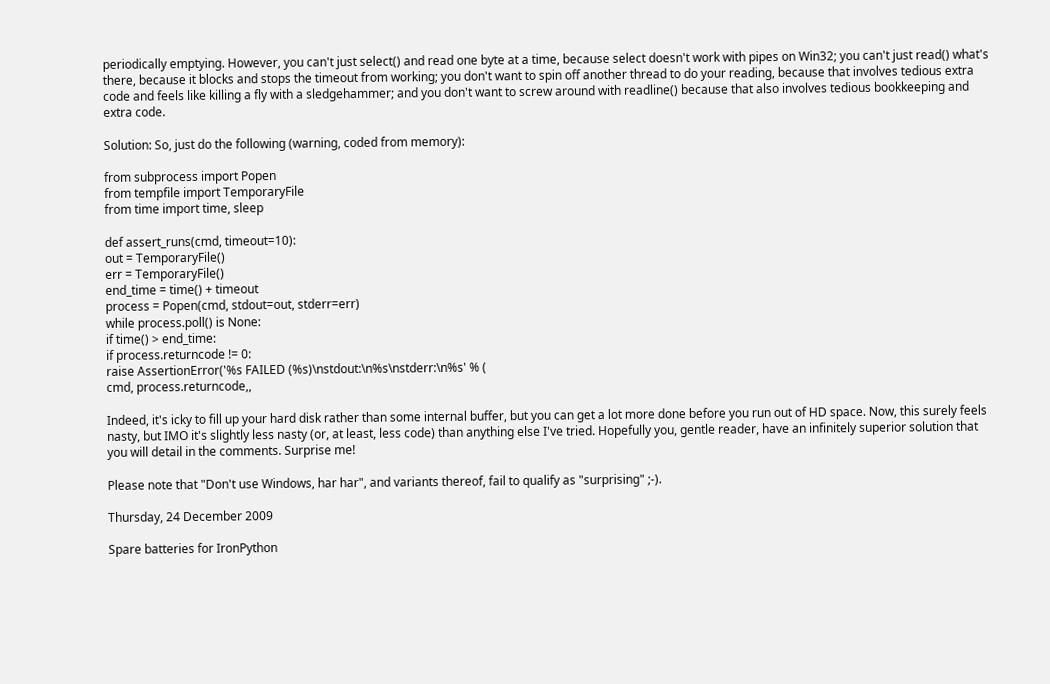periodically emptying. However, you can't just select() and read one byte at a time, because select doesn't work with pipes on Win32; you can't just read() what's there, because it blocks and stops the timeout from working; you don't want to spin off another thread to do your reading, because that involves tedious extra code and feels like killing a fly with a sledgehammer; and you don't want to screw around with readline() because that also involves tedious bookkeeping and extra code.

Solution: So, just do the following (warning, coded from memory):

from subprocess import Popen
from tempfile import TemporaryFile
from time import time, sleep

def assert_runs(cmd, timeout=10):
out = TemporaryFile()
err = TemporaryFile()
end_time = time() + timeout
process = Popen(cmd, stdout=out, stderr=err)
while process.poll() is None:
if time() > end_time:
if process.returncode != 0:
raise AssertionError('%s FAILED (%s)\nstdout:\n%s\nstderr:\n%s' % (
cmd, process.returncode,,

Indeed, it's icky to fill up your hard disk rather than some internal buffer, but you can get a lot more done before you run out of HD space. Now, this surely feels nasty, but IMO it's slightly less nasty (or, at least, less code) than anything else I've tried. Hopefully you, gentle reader, have an infinitely superior solution that you will detail in the comments. Surprise me!

Please note that "Don't use Windows, har har", and variants thereof, fail to qualify as "surprising" ;-).

Thursday, 24 December 2009

Spare batteries for IronPython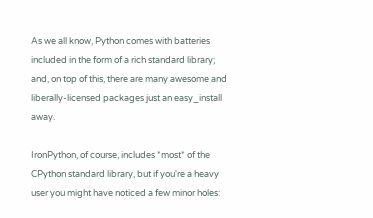As we all know, Python comes with batteries included in the form of a rich standard library; and, on top of this, there are many awesome and liberally-licensed packages just an easy_install away.

IronPython, of course, includes *most* of the CPython standard library, but if you're a heavy user you might have noticed a few minor holes: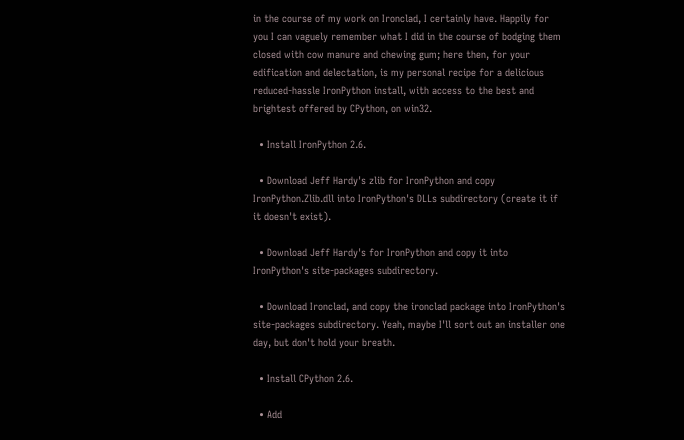in the course of my work on Ironclad, I certainly have. Happily for you I can vaguely remember what I did in the course of bodging them closed with cow manure and chewing gum; here then, for your edification and delectation, is my personal recipe for a delicious reduced-hassle IronPython install, with access to the best and brightest offered by CPython, on win32.

  • Install IronPython 2.6.

  • Download Jeff Hardy's zlib for IronPython and copy IronPython.Zlib.dll into IronPython's DLLs subdirectory (create it if it doesn't exist).

  • Download Jeff Hardy's for IronPython and copy it into IronPython's site-packages subdirectory.

  • Download Ironclad, and copy the ironclad package into IronPython's site-packages subdirectory. Yeah, maybe I'll sort out an installer one day, but don't hold your breath.

  • Install CPython 2.6.

  • Add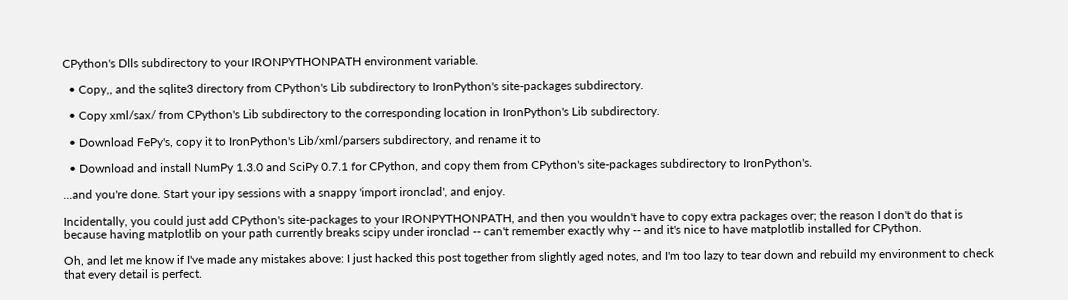CPython's Dlls subdirectory to your IRONPYTHONPATH environment variable.

  • Copy,, and the sqlite3 directory from CPython's Lib subdirectory to IronPython's site-packages subdirectory.

  • Copy xml/sax/ from CPython's Lib subdirectory to the corresponding location in IronPython's Lib subdirectory.

  • Download FePy's, copy it to IronPython's Lib/xml/parsers subdirectory, and rename it to

  • Download and install NumPy 1.3.0 and SciPy 0.7.1 for CPython, and copy them from CPython's site-packages subdirectory to IronPython's.

...and you're done. Start your ipy sessions with a snappy 'import ironclad', and enjoy.

Incidentally, you could just add CPython's site-packages to your IRONPYTHONPATH, and then you wouldn't have to copy extra packages over; the reason I don't do that is because having matplotlib on your path currently breaks scipy under ironclad -- can't remember exactly why -- and it's nice to have matplotlib installed for CPython.

Oh, and let me know if I've made any mistakes above: I just hacked this post together from slightly aged notes, and I'm too lazy to tear down and rebuild my environment to check that every detail is perfect.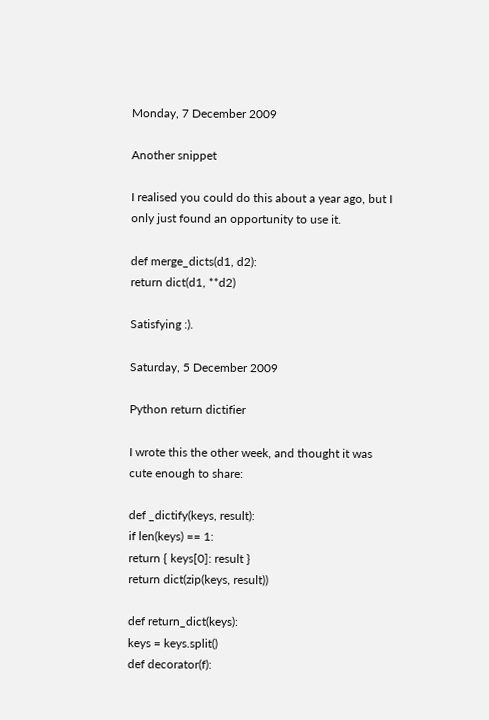Monday, 7 December 2009

Another snippet

I realised you could do this about a year ago, but I only just found an opportunity to use it.

def merge_dicts(d1, d2):
return dict(d1, **d2)

Satisfying :).

Saturday, 5 December 2009

Python return dictifier

I wrote this the other week, and thought it was cute enough to share:

def _dictify(keys, result):
if len(keys) == 1:
return { keys[0]: result }
return dict(zip(keys, result))

def return_dict(keys):
keys = keys.split()
def decorator(f):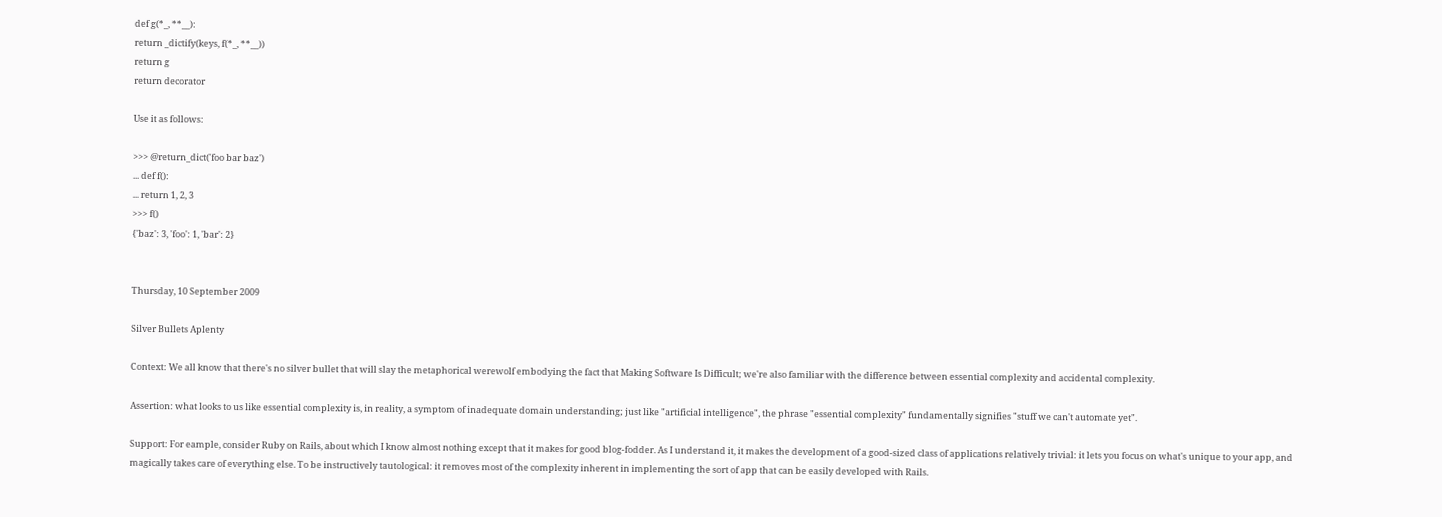def g(*_, **__):
return _dictify(keys, f(*_, **__))
return g
return decorator

Use it as follows:

>>> @return_dict('foo bar baz')
... def f():
... return 1, 2, 3
>>> f()
{'baz': 3, 'foo': 1, 'bar': 2}


Thursday, 10 September 2009

Silver Bullets Aplenty

Context: We all know that there's no silver bullet that will slay the metaphorical werewolf embodying the fact that Making Software Is Difficult; we're also familiar with the difference between essential complexity and accidental complexity.

Assertion: what looks to us like essential complexity is, in reality, a symptom of inadequate domain understanding; just like "artificial intelligence", the phrase "essential complexity" fundamentally signifies "stuff we can't automate yet".

Support: For eample, consider Ruby on Rails, about which I know almost nothing except that it makes for good blog-fodder. As I understand it, it makes the development of a good-sized class of applications relatively trivial: it lets you focus on what's unique to your app, and magically takes care of everything else. To be instructively tautological: it removes most of the complexity inherent in implementing the sort of app that can be easily developed with Rails.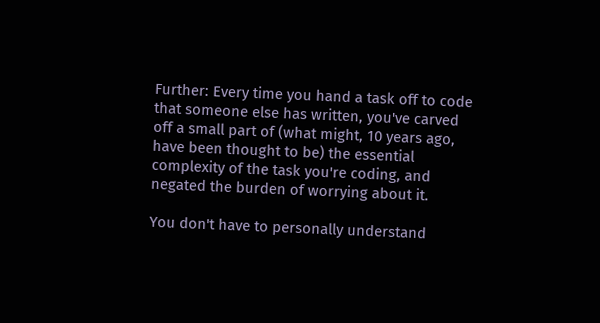Further: Every time you hand a task off to code that someone else has written, you've carved off a small part of (what might, 10 years ago, have been thought to be) the essential complexity of the task you're coding, and negated the burden of worrying about it.

You don't have to personally understand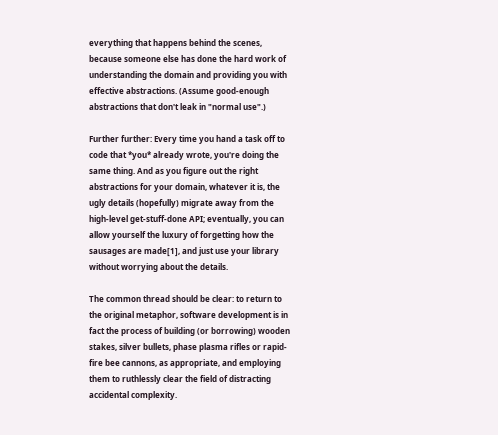everything that happens behind the scenes, because someone else has done the hard work of understanding the domain and providing you with effective abstractions. (Assume good-enough abstractions that don't leak in "normal use".)

Further further: Every time you hand a task off to code that *you* already wrote, you're doing the same thing. And as you figure out the right abstractions for your domain, whatever it is, the ugly details (hopefully) migrate away from the high-level get-stuff-done API; eventually, you can allow yourself the luxury of forgetting how the sausages are made[1], and just use your library without worrying about the details.

The common thread should be clear: to return to the original metaphor, software development is in fact the process of building (or borrowing) wooden stakes, silver bullets, phase plasma rifles or rapid-fire bee cannons, as appropriate, and employing them to ruthlessly clear the field of distracting accidental complexity.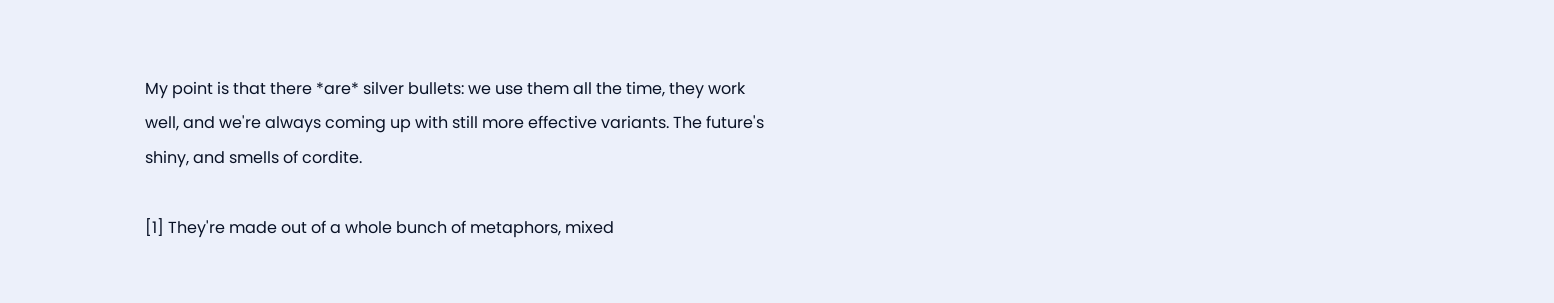My point is that there *are* silver bullets: we use them all the time, they work well, and we're always coming up with still more effective variants. The future's shiny, and smells of cordite.

[1] They're made out of a whole bunch of metaphors, mixed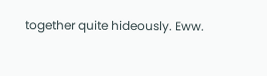together quite hideously. Eww.